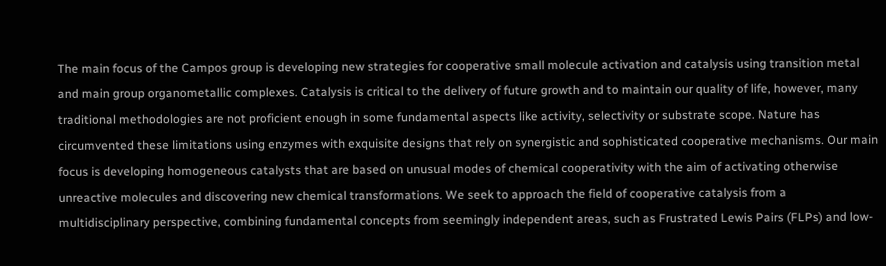The main focus of the Campos group is developing new strategies for cooperative small molecule activation and catalysis using transition metal and main group organometallic complexes. Catalysis is critical to the delivery of future growth and to maintain our quality of life, however, many traditional methodologies are not proficient enough in some fundamental aspects like activity, selectivity or substrate scope. Nature has circumvented these limitations using enzymes with exquisite designs that rely on synergistic and sophisticated cooperative mechanisms. Our main focus is developing homogeneous catalysts that are based on unusual modes of chemical cooperativity with the aim of activating otherwise unreactive molecules and discovering new chemical transformations. We seek to approach the field of cooperative catalysis from a multidisciplinary perspective, combining fundamental concepts from seemingly independent areas, such as Frustrated Lewis Pairs (FLPs) and low-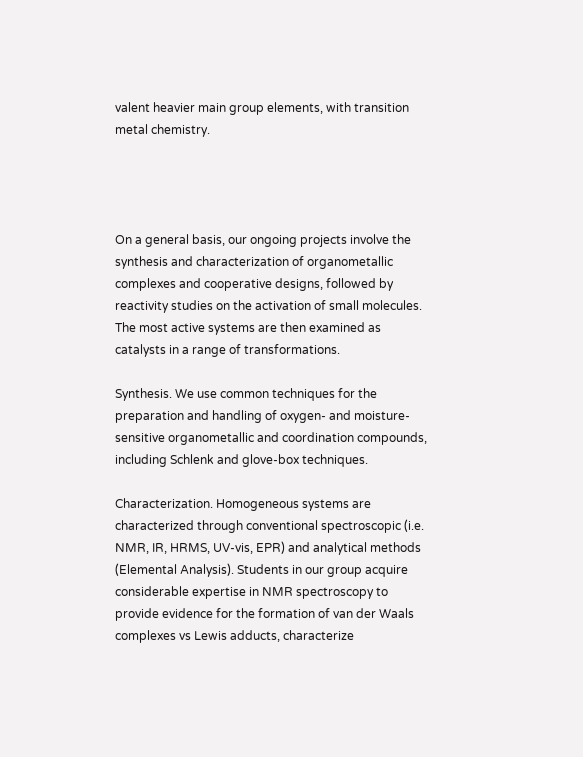valent heavier main group elements, with transition metal chemistry.




On a general basis, our ongoing projects involve the synthesis and characterization of organometallic complexes and cooperative designs, followed by reactivity studies on the activation of small molecules. The most active systems are then examined as catalysts in a range of transformations.

Synthesis. We use common techniques for the preparation and handling of oxygen- and moisture-sensitive organometallic and coordination compounds, including Schlenk and glove-box techniques.

Characterization. Homogeneous systems are characterized through conventional spectroscopic (i.e. NMR, IR, HRMS, UV-vis, EPR) and analytical methods (Elemental Analysis). Students in our group acquire considerable expertise in NMR spectroscopy to provide evidence for the formation of van der Waals complexes vs Lewis adducts, characterize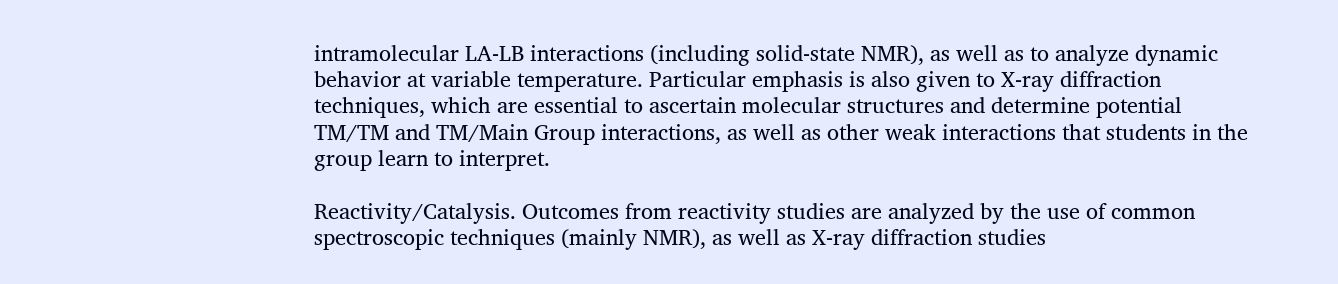intramolecular LA-LB interactions (including solid-state NMR), as well as to analyze dynamic behavior at variable temperature. Particular emphasis is also given to X-ray diffraction techniques, which are essential to ascertain molecular structures and determine potential TM/TM and TM/Main Group interactions, as well as other weak interactions that students in the group learn to interpret.

Reactivity/Catalysis. Outcomes from reactivity studies are analyzed by the use of common spectroscopic techniques (mainly NMR), as well as X-ray diffraction studies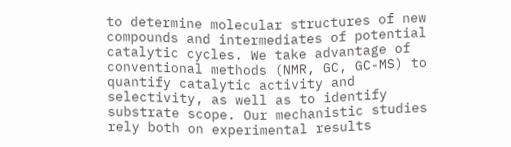to determine molecular structures of new compounds and intermediates of potential catalytic cycles. We take advantage of conventional methods (NMR, GC, GC-MS) to quantify catalytic activity and selectivity, as well as to identify substrate scope. Our mechanistic studies rely both on experimental results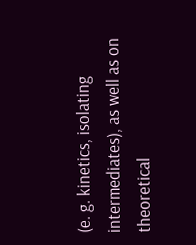(e. g. kinetics, isolating intermediates), as well as on theoretical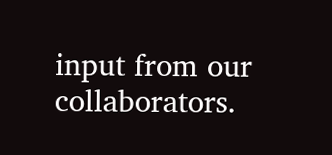input from our collaborators.